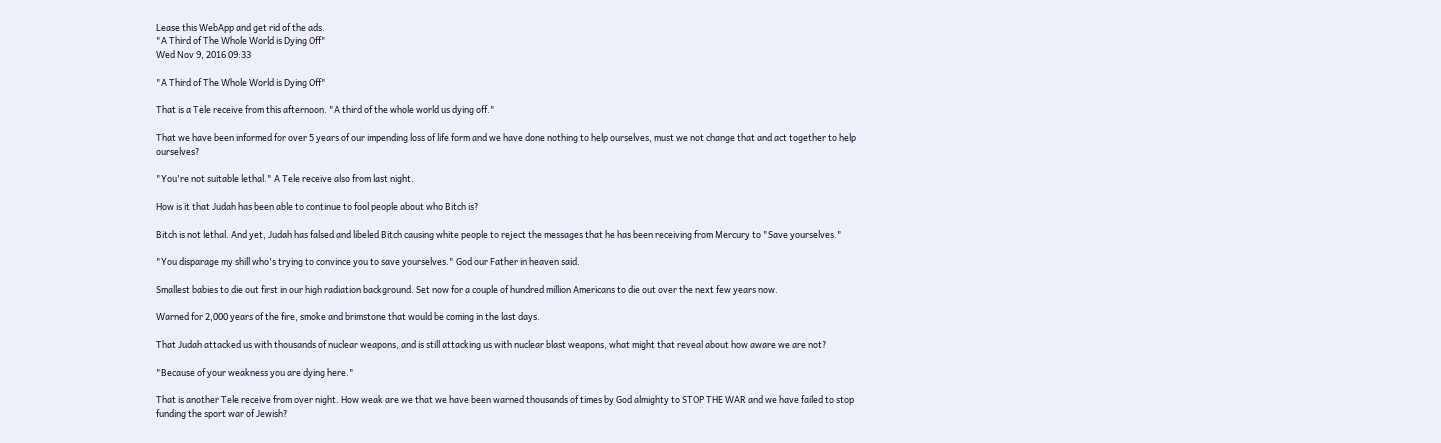Lease this WebApp and get rid of the ads.
"A Third of The Whole World is Dying Off"
Wed Nov 9, 2016 09:33

"A Third of The Whole World is Dying Off"

That is a Tele receive from this afternoon. "A third of the whole world us dying off."

That we have been informed for over 5 years of our impending loss of life form and we have done nothing to help ourselves, must we not change that and act together to help ourselves?

"You're not suitable lethal." A Tele receive also from last night.

How is it that Judah has been able to continue to fool people about who Bitch is?

Bitch is not lethal. And yet, Judah has falsed and libeled Bitch causing white people to reject the messages that he has been receiving from Mercury to "Save yourselves."

"You disparage my shill who's trying to convince you to save yourselves." God our Father in heaven said.

Smallest babies to die out first in our high radiation background. Set now for a couple of hundred million Americans to die out over the next few years now.

Warned for 2,000 years of the fire, smoke and brimstone that would be coming in the last days.

That Judah attacked us with thousands of nuclear weapons, and is still attacking us with nuclear blast weapons, what might that reveal about how aware we are not?

"Because of your weakness you are dying here."

That is another Tele receive from over night. How weak are we that we have been warned thousands of times by God almighty to STOP THE WAR and we have failed to stop funding the sport war of Jewish?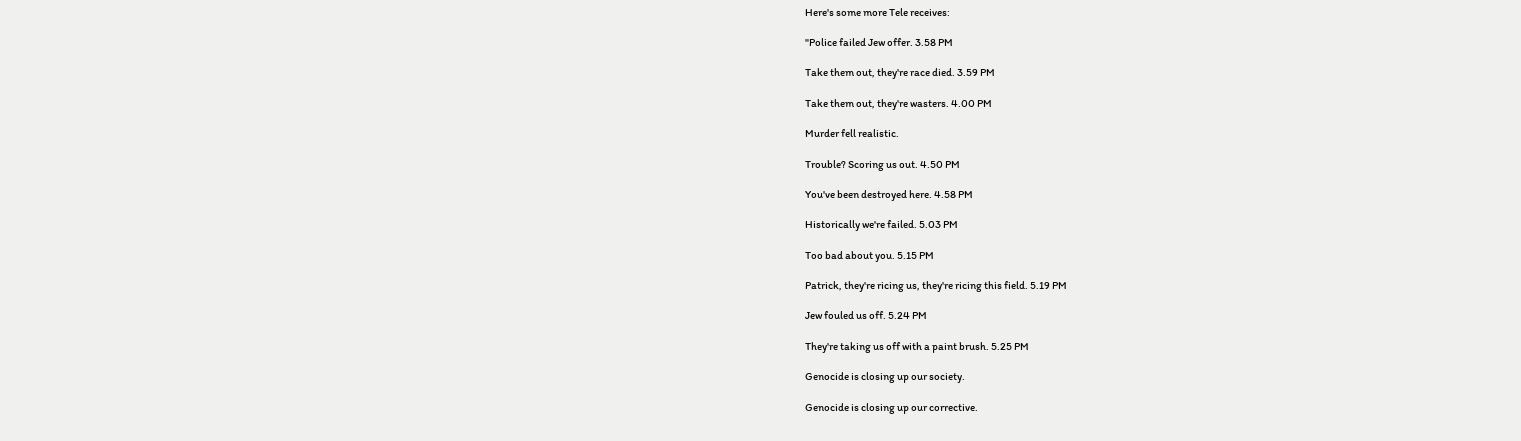Here's some more Tele receives:

"Police failed Jew offer. 3.58 PM

Take them out, they're race died. 3.59 PM

Take them out, they're wasters. 4.00 PM

Murder fell realistic.

Trouble? Scoring us out. 4.50 PM

You've been destroyed here. 4.58 PM

Historically we're failed. 5.03 PM

Too bad about you. 5.15 PM

Patrick, they're ricing us, they're ricing this field. 5.19 PM

Jew fouled us off. 5.24 PM

They're taking us off with a paint brush. 5.25 PM

Genocide is closing up our society.

Genocide is closing up our corrective.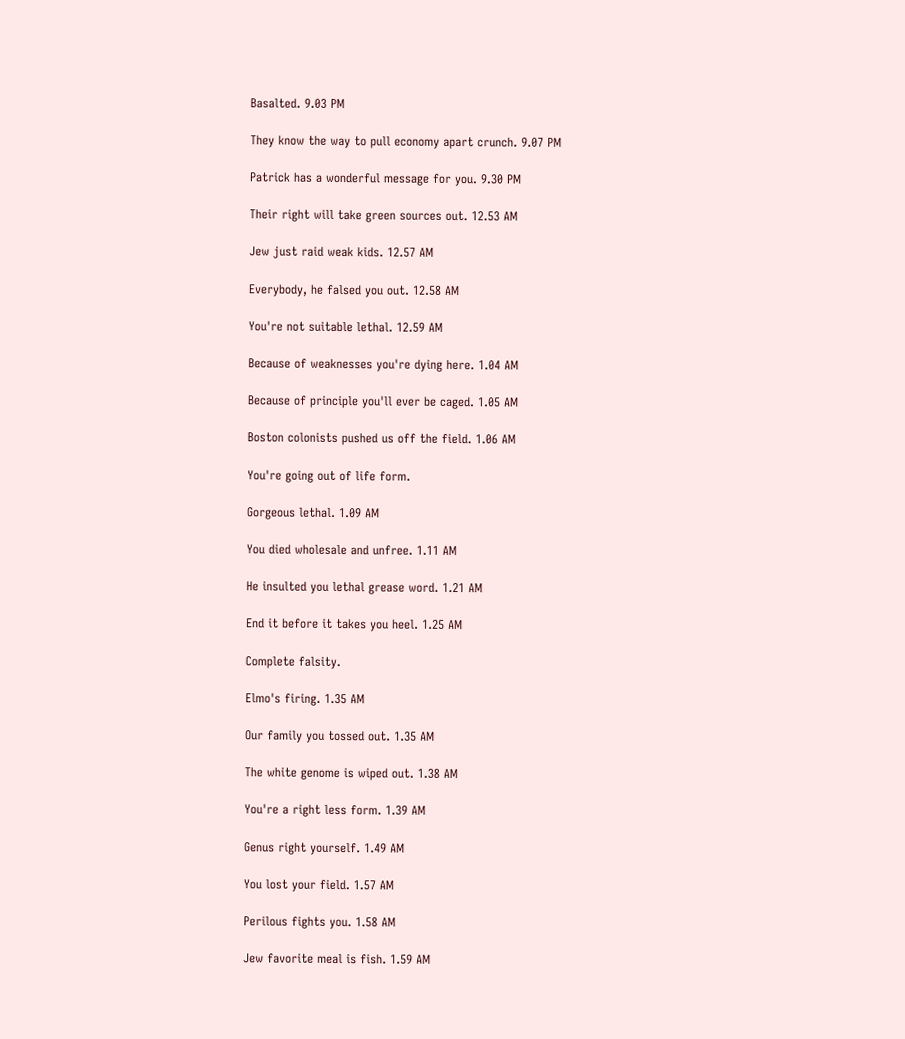Basalted. 9.03 PM

They know the way to pull economy apart crunch. 9.07 PM

Patrick has a wonderful message for you. 9.30 PM

Their right will take green sources out. 12.53 AM

Jew just raid weak kids. 12.57 AM

Everybody, he falsed you out. 12.58 AM

You're not suitable lethal. 12.59 AM

Because of weaknesses you're dying here. 1.04 AM

Because of principle you'll ever be caged. 1.05 AM

Boston colonists pushed us off the field. 1.06 AM

You're going out of life form.

Gorgeous lethal. 1.09 AM

You died wholesale and unfree. 1.11 AM

He insulted you lethal grease word. 1.21 AM

End it before it takes you heel. 1.25 AM

Complete falsity.

Elmo's firing. 1.35 AM

Our family you tossed out. 1.35 AM

The white genome is wiped out. 1.38 AM

You're a right less form. 1.39 AM

Genus right yourself. 1.49 AM

You lost your field. 1.57 AM

Perilous fights you. 1.58 AM

Jew favorite meal is fish. 1.59 AM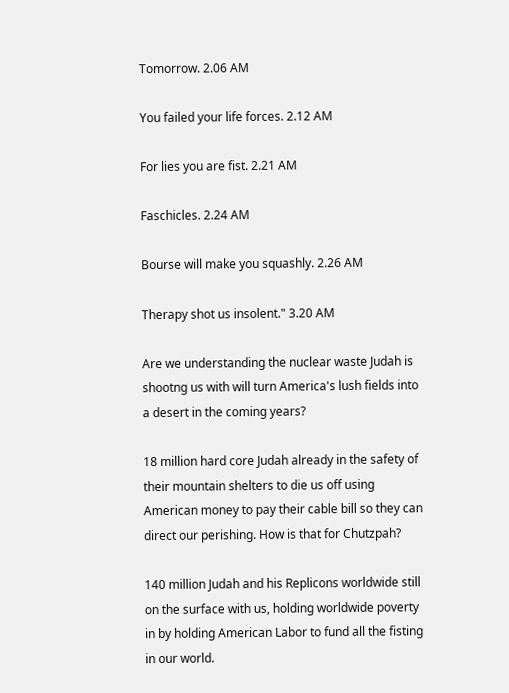Tomorrow. 2.06 AM

You failed your life forces. 2.12 AM

For lies you are fist. 2.21 AM

Faschicles. 2.24 AM

Bourse will make you squashly. 2.26 AM

Therapy shot us insolent." 3.20 AM

Are we understanding the nuclear waste Judah is shootng us with will turn America's lush fields into a desert in the coming years?

18 million hard core Judah already in the safety of their mountain shelters to die us off using American money to pay their cable bill so they can direct our perishing. How is that for Chutzpah?

140 million Judah and his Replicons worldwide still on the surface with us, holding worldwide poverty in by holding American Labor to fund all the fisting in our world.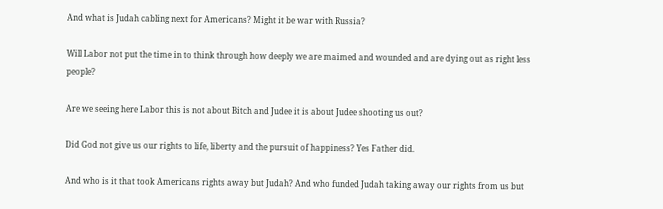And what is Judah cabling next for Americans? Might it be war with Russia?

Will Labor not put the time in to think through how deeply we are maimed and wounded and are dying out as right less people?

Are we seeing here Labor this is not about Bitch and Judee it is about Judee shooting us out?

Did God not give us our rights to life, liberty and the pursuit of happiness? Yes Father did.

And who is it that took Americans rights away but Judah? And who funded Judah taking away our rights from us but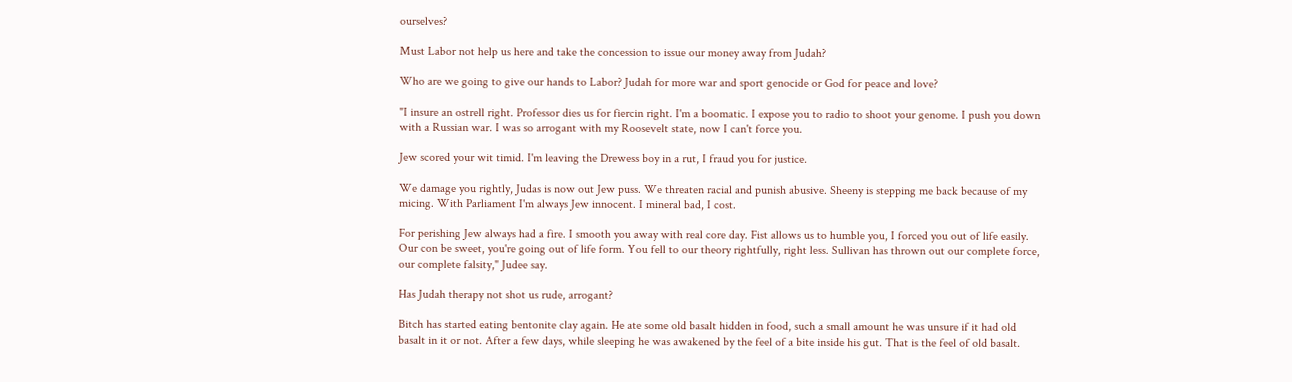ourselves?

Must Labor not help us here and take the concession to issue our money away from Judah?

Who are we going to give our hands to Labor? Judah for more war and sport genocide or God for peace and love?

"I insure an ostrell right. Professor dies us for fiercin right. I'm a boomatic. I expose you to radio to shoot your genome. I push you down with a Russian war. I was so arrogant with my Roosevelt state, now I can't force you.

Jew scored your wit timid. I'm leaving the Drewess boy in a rut, I fraud you for justice.

We damage you rightly, Judas is now out Jew puss. We threaten racial and punish abusive. Sheeny is stepping me back because of my micing. With Parliament I'm always Jew innocent. I mineral bad, I cost.

For perishing Jew always had a fire. I smooth you away with real core day. Fist allows us to humble you, I forced you out of life easily. Our con be sweet, you're going out of life form. You fell to our theory rightfully, right less. Sullivan has thrown out our complete force, our complete falsity," Judee say.

Has Judah therapy not shot us rude, arrogant?

Bitch has started eating bentonite clay again. He ate some old basalt hidden in food, such a small amount he was unsure if it had old basalt in it or not. After a few days, while sleeping he was awakened by the feel of a bite inside his gut. That is the feel of old basalt.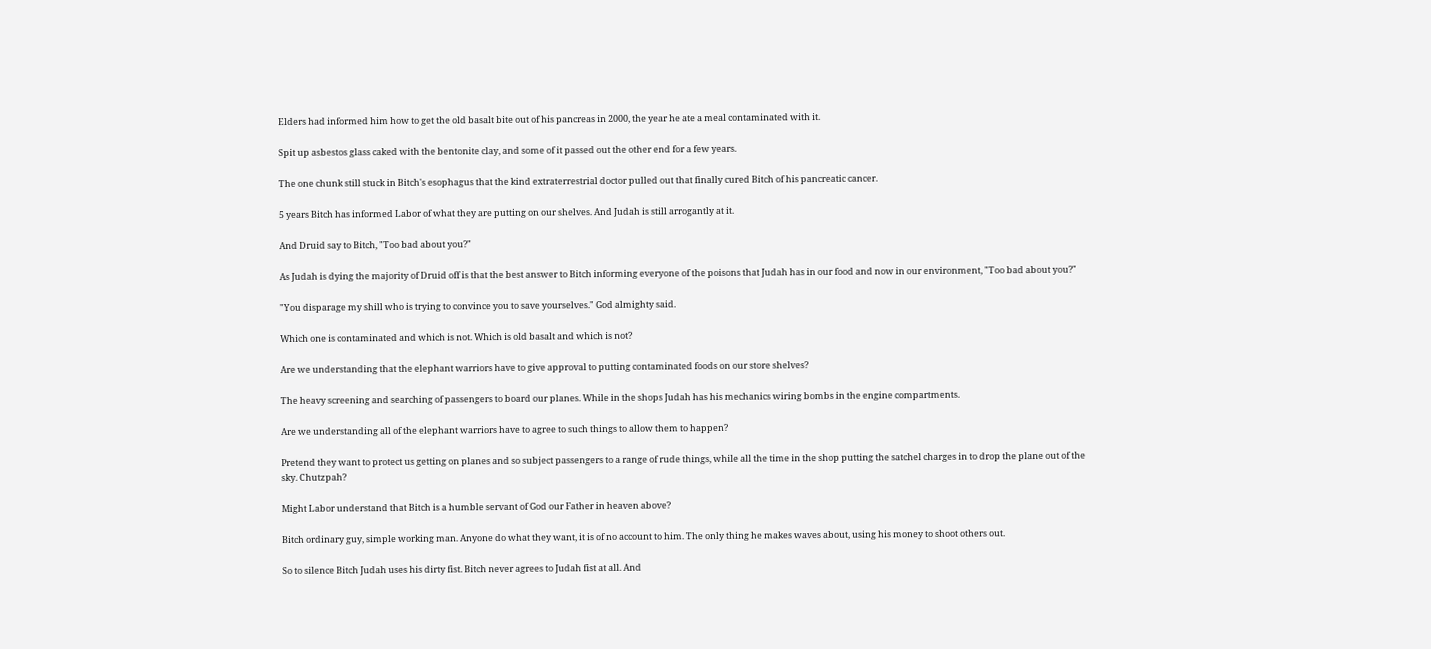Elders had informed him how to get the old basalt bite out of his pancreas in 2000, the year he ate a meal contaminated with it.

Spit up asbestos glass caked with the bentonite clay, and some of it passed out the other end for a few years.

The one chunk still stuck in Bitch's esophagus that the kind extraterrestrial doctor pulled out that finally cured Bitch of his pancreatic cancer.

5 years Bitch has informed Labor of what they are putting on our shelves. And Judah is still arrogantly at it.

And Druid say to Bitch, "Too bad about you?"

As Judah is dying the majority of Druid off is that the best answer to Bitch informing everyone of the poisons that Judah has in our food and now in our environment, "Too bad about you?"

"You disparage my shill who is trying to convince you to save yourselves." God almighty said.

Which one is contaminated and which is not. Which is old basalt and which is not?

Are we understanding that the elephant warriors have to give approval to putting contaminated foods on our store shelves?

The heavy screening and searching of passengers to board our planes. While in the shops Judah has his mechanics wiring bombs in the engine compartments.

Are we understanding all of the elephant warriors have to agree to such things to allow them to happen?

Pretend they want to protect us getting on planes and so subject passengers to a range of rude things, while all the time in the shop putting the satchel charges in to drop the plane out of the sky. Chutzpah?

Might Labor understand that Bitch is a humble servant of God our Father in heaven above?

Bitch ordinary guy, simple working man. Anyone do what they want, it is of no account to him. The only thing he makes waves about, using his money to shoot others out.

So to silence Bitch Judah uses his dirty fist. Bitch never agrees to Judah fist at all. And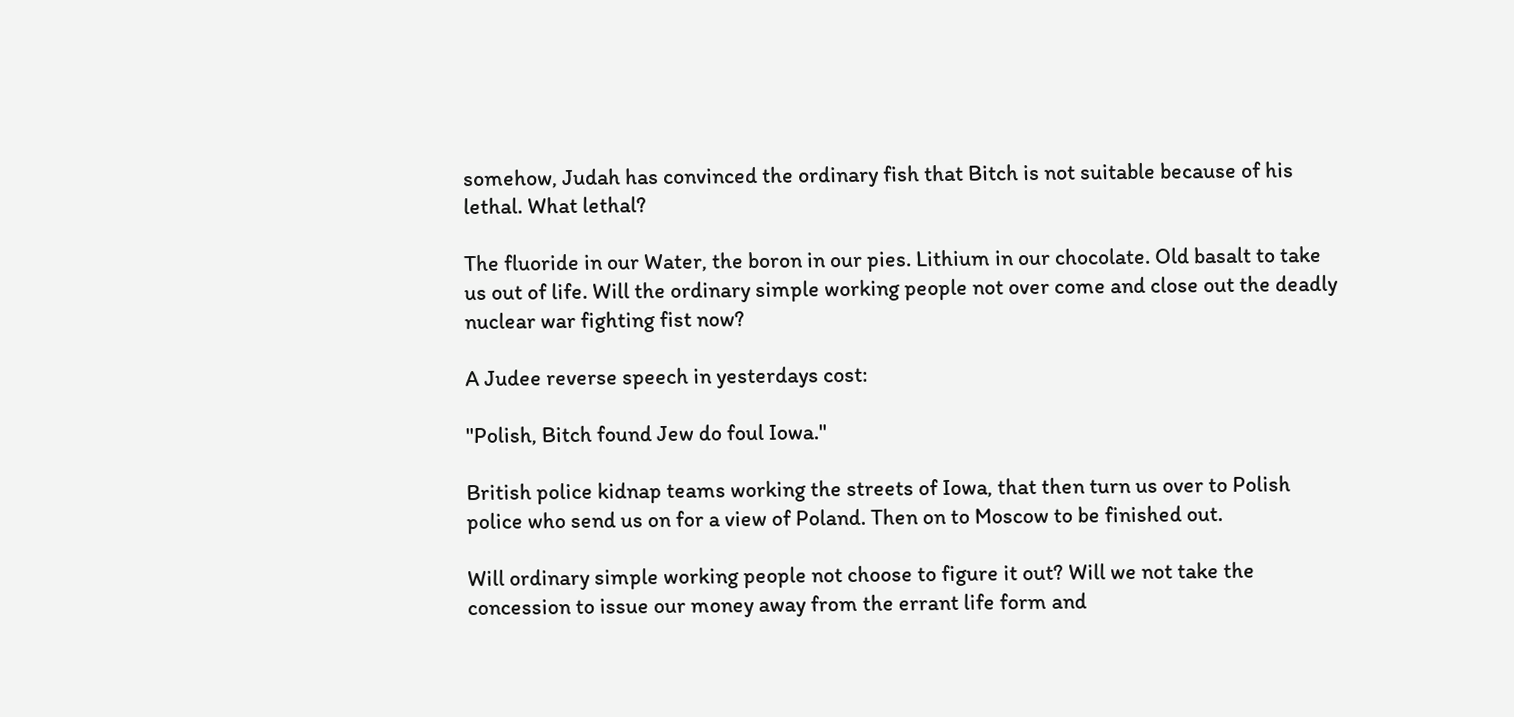somehow, Judah has convinced the ordinary fish that Bitch is not suitable because of his lethal. What lethal?

The fluoride in our Water, the boron in our pies. Lithium in our chocolate. Old basalt to take us out of life. Will the ordinary simple working people not over come and close out the deadly nuclear war fighting fist now?

A Judee reverse speech in yesterdays cost:

"Polish, Bitch found Jew do foul Iowa."

British police kidnap teams working the streets of Iowa, that then turn us over to Polish police who send us on for a view of Poland. Then on to Moscow to be finished out.

Will ordinary simple working people not choose to figure it out? Will we not take the concession to issue our money away from the errant life form and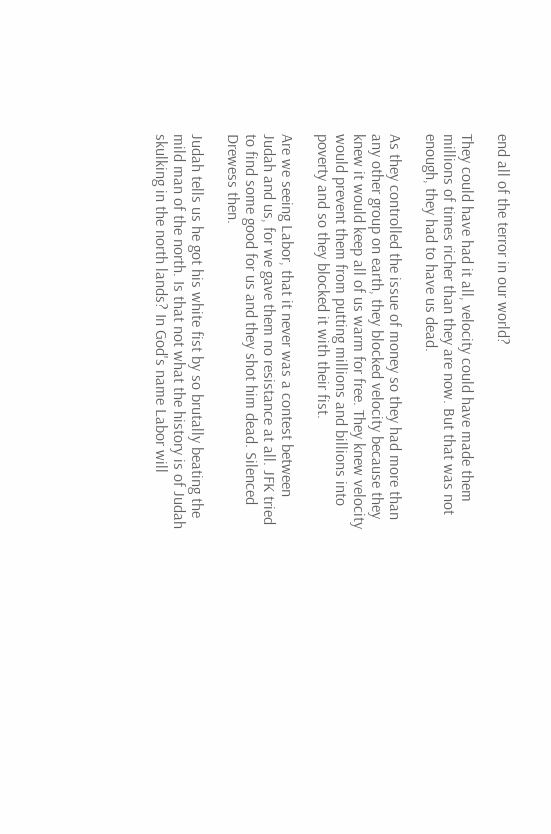end all of the terror in our world?

They could have had it all, velocity could have made them millions of times richer than they are now. But that was not enough, they had to have us dead.

As they controlled the issue of money so they had more than any other group on earth, they blocked velocity because they knew it would keep all of us warm for free. They knew velocity would prevent them from putting millions and billions into poverty and so they blocked it with their fist.

Are we seeing Labor, that it never was a contest between Judah and us, for we gave them no resistance at all. JFK tried to find some good for us and they shot him dead. Silenced Drewess then.

Judah tells us he got his white fist by so brutally beating the mild man of the north. Is that not what the history is of Judah skulking in the north lands? In God's name Labor will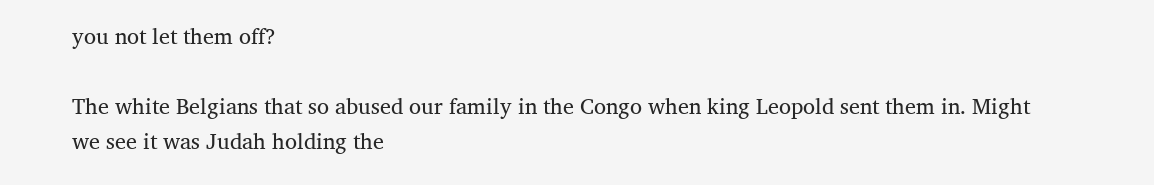you not let them off?

The white Belgians that so abused our family in the Congo when king Leopold sent them in. Might we see it was Judah holding the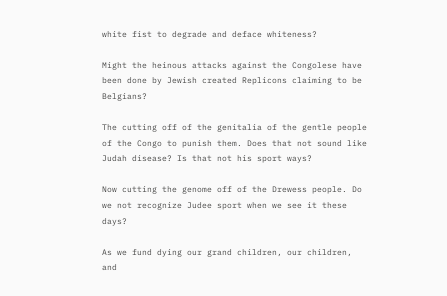white fist to degrade and deface whiteness?

Might the heinous attacks against the Congolese have been done by Jewish created Replicons claiming to be Belgians?

The cutting off of the genitalia of the gentle people of the Congo to punish them. Does that not sound like Judah disease? Is that not his sport ways?

Now cutting the genome off of the Drewess people. Do we not recognize Judee sport when we see it these days?

As we fund dying our grand children, our children, and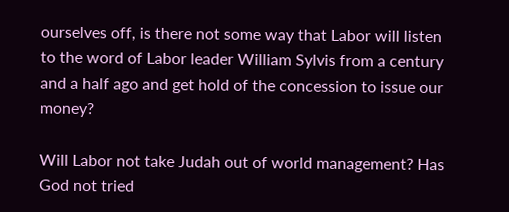ourselves off, is there not some way that Labor will listen to the word of Labor leader William Sylvis from a century and a half ago and get hold of the concession to issue our money?

Will Labor not take Judah out of world management? Has God not tried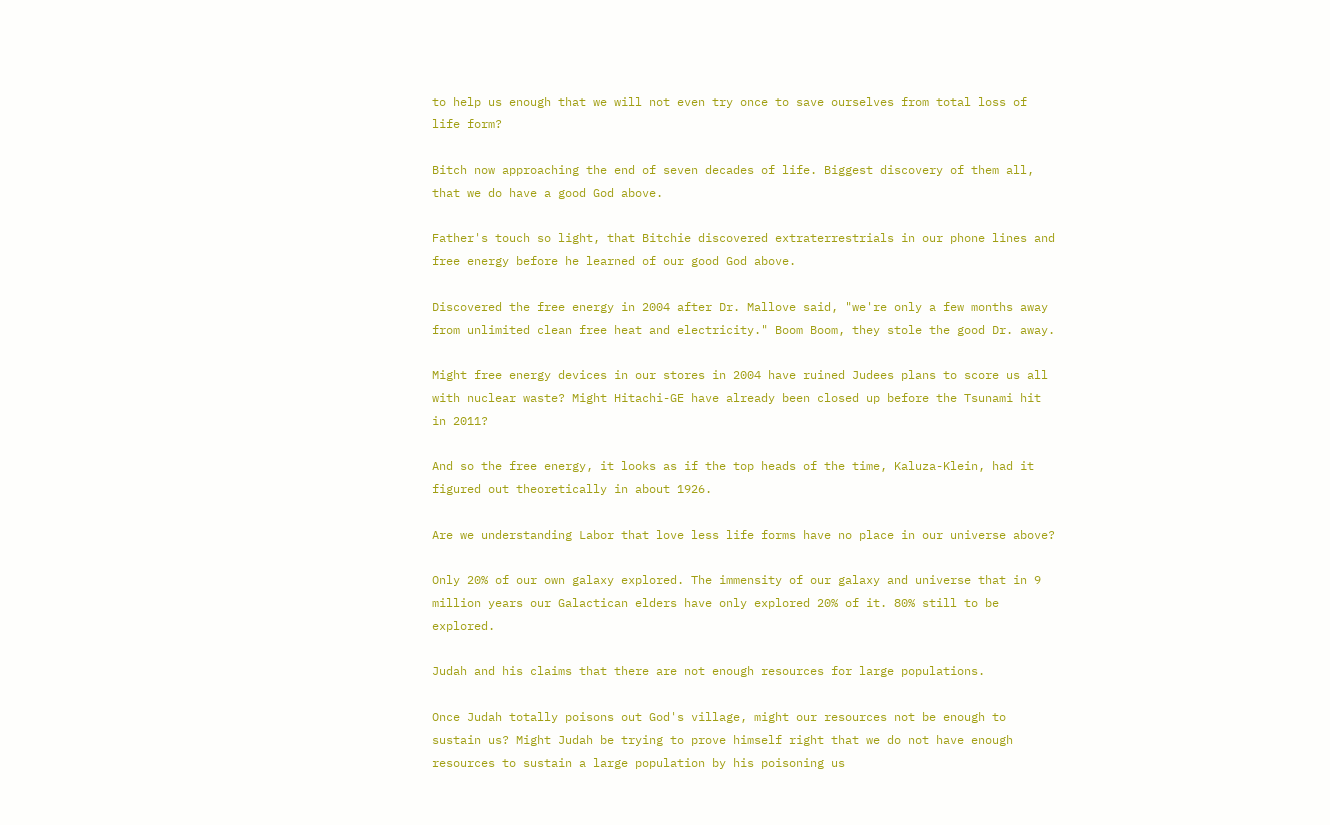to help us enough that we will not even try once to save ourselves from total loss of life form?

Bitch now approaching the end of seven decades of life. Biggest discovery of them all, that we do have a good God above.

Father's touch so light, that Bitchie discovered extraterrestrials in our phone lines and free energy before he learned of our good God above.

Discovered the free energy in 2004 after Dr. Mallove said, "we're only a few months away from unlimited clean free heat and electricity." Boom Boom, they stole the good Dr. away.

Might free energy devices in our stores in 2004 have ruined Judees plans to score us all with nuclear waste? Might Hitachi-GE have already been closed up before the Tsunami hit in 2011?

And so the free energy, it looks as if the top heads of the time, Kaluza-Klein, had it figured out theoretically in about 1926.

Are we understanding Labor that love less life forms have no place in our universe above?

Only 20% of our own galaxy explored. The immensity of our galaxy and universe that in 9 million years our Galactican elders have only explored 20% of it. 80% still to be explored.

Judah and his claims that there are not enough resources for large populations.

Once Judah totally poisons out God's village, might our resources not be enough to sustain us? Might Judah be trying to prove himself right that we do not have enough resources to sustain a large population by his poisoning us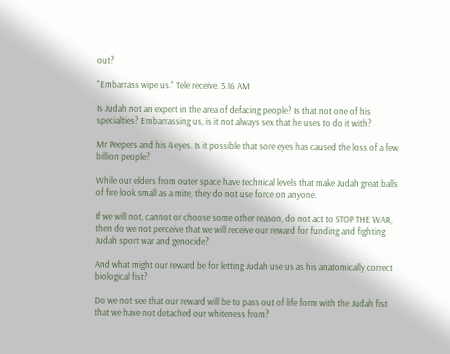out?

"Embarrass wipe us." Tele receive. 5.16 AM

Is Judah not an expert in the area of defacing people? Is that not one of his specialties? Embarrassing us, is it not always sex that he uses to do it with?

Mr Peepers and his 4 eyes. Is it possible that sore eyes has caused the loss of a few billion people?

While our elders from outer space have technical levels that make Judah great balls of fire look small as a mite, they do not use force on anyone.

If we will not, cannot or choose some other reason, do not act to STOP THE WAR, then do we not perceive that we will receive our reward for funding and fighting Judah sport war and genocide?

And what might our reward be for letting Judah use us as his anatomically correct biological fist?

Do we not see that our reward will be to pass out of life form with the Judah fist that we have not detached our whiteness from?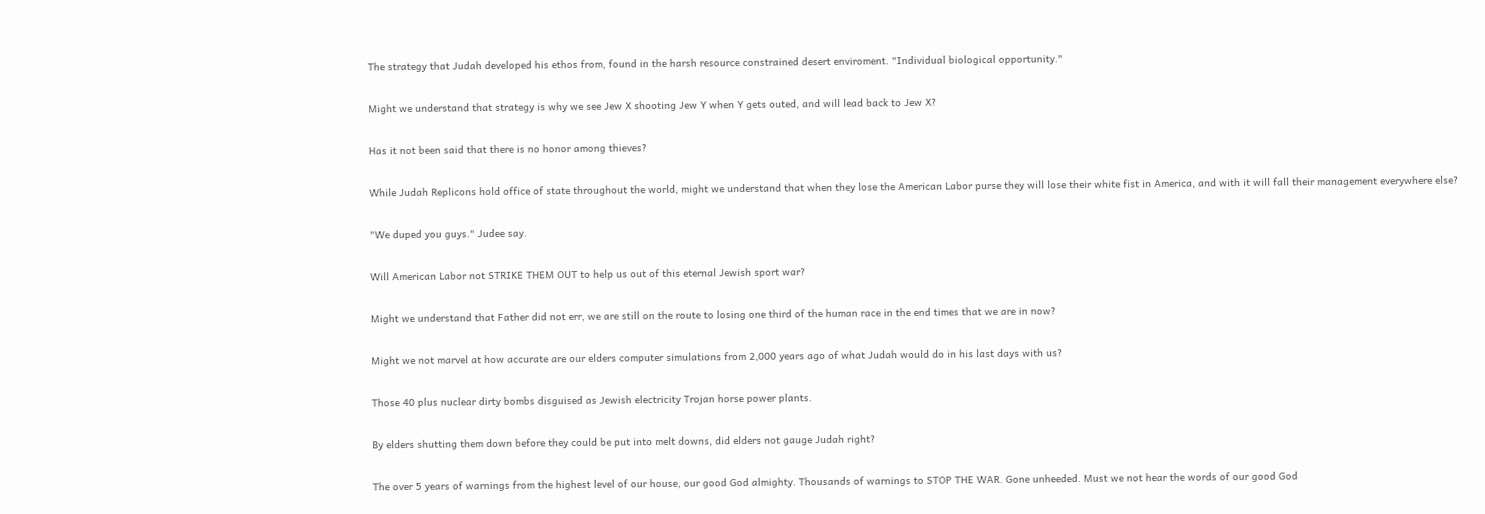The strategy that Judah developed his ethos from, found in the harsh resource constrained desert enviroment. "Individual biological opportunity."

Might we understand that strategy is why we see Jew X shooting Jew Y when Y gets outed, and will lead back to Jew X?

Has it not been said that there is no honor among thieves?

While Judah Replicons hold office of state throughout the world, might we understand that when they lose the American Labor purse they will lose their white fist in America, and with it will fall their management everywhere else?

"We duped you guys." Judee say.

Will American Labor not STRIKE THEM OUT to help us out of this eternal Jewish sport war?

Might we understand that Father did not err, we are still on the route to losing one third of the human race in the end times that we are in now?

Might we not marvel at how accurate are our elders computer simulations from 2,000 years ago of what Judah would do in his last days with us?

Those 40 plus nuclear dirty bombs disguised as Jewish electricity Trojan horse power plants.

By elders shutting them down before they could be put into melt downs, did elders not gauge Judah right?

The over 5 years of warnings from the highest level of our house, our good God almighty. Thousands of warnings to STOP THE WAR. Gone unheeded. Must we not hear the words of our good God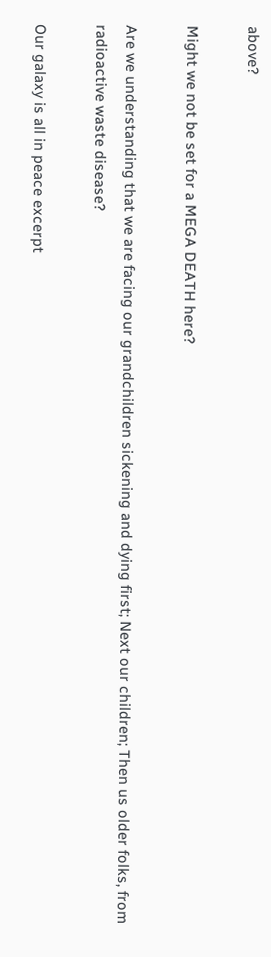above?

Might we not be set for a MEGA DEATH here?

Are we understanding that we are facing our grandchildren sickening and dying first; Next our children; Then us older folks, from radioactive waste disease?

Our galaxy is all in peace excerpt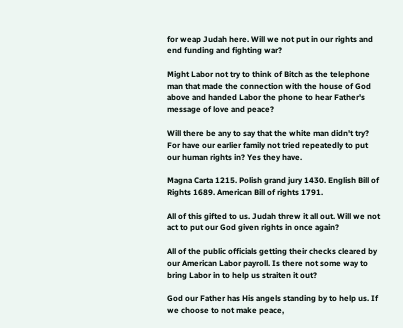for weap Judah here. Will we not put in our rights and end funding and fighting war?

Might Labor not try to think of Bitch as the telephone man that made the connection with the house of God above and handed Labor the phone to hear Father's message of love and peace?

Will there be any to say that the white man didn't try? For have our earlier family not tried repeatedly to put our human rights in? Yes they have.

Magna Carta 1215. Polish grand jury 1430. English Bill of Rights 1689. American Bill of rights 1791.

All of this gifted to us. Judah threw it all out. Will we not act to put our God given rights in once again?

All of the public officials getting their checks cleared by our American Labor payroll. Is there not some way to bring Labor in to help us straiten it out?

God our Father has His angels standing by to help us. If we choose to not make peace,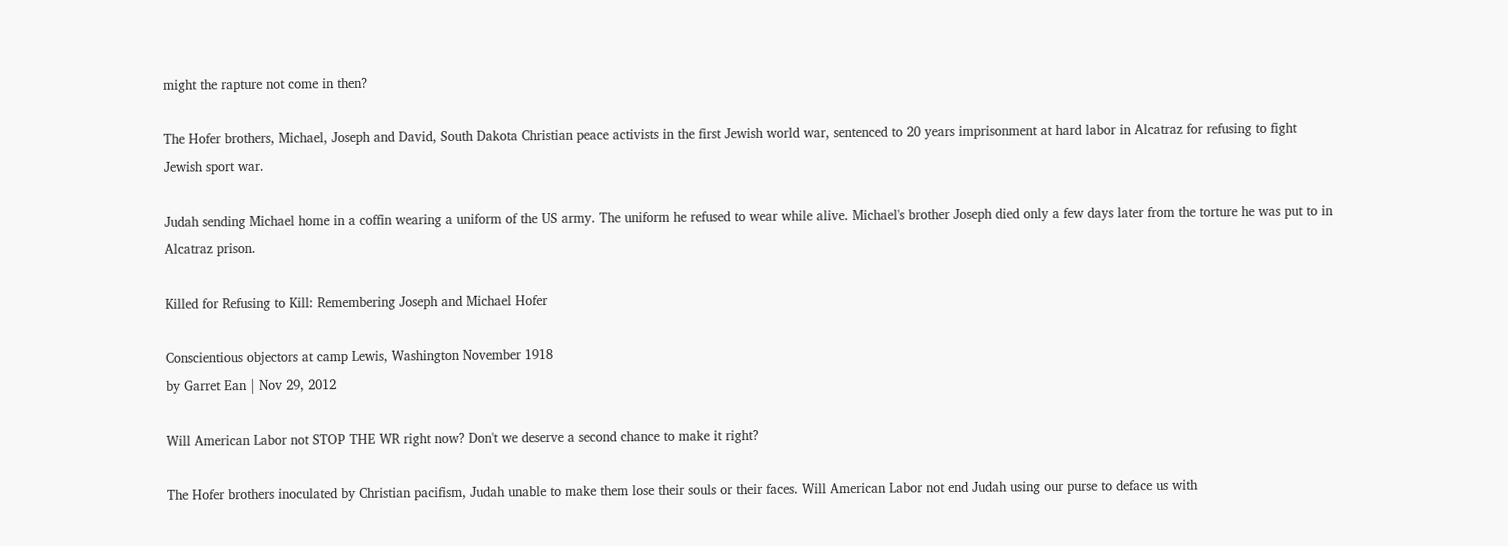might the rapture not come in then?

The Hofer brothers, Michael, Joseph and David, South Dakota Christian peace activists in the first Jewish world war, sentenced to 20 years imprisonment at hard labor in Alcatraz for refusing to fight Jewish sport war.

Judah sending Michael home in a coffin wearing a uniform of the US army. The uniform he refused to wear while alive. Michael's brother Joseph died only a few days later from the torture he was put to in Alcatraz prison.

Killed for Refusing to Kill: Remembering Joseph and Michael Hofer

Conscientious objectors at camp Lewis, Washington November 1918
by Garret Ean | Nov 29, 2012

Will American Labor not STOP THE WR right now? Don't we deserve a second chance to make it right?

The Hofer brothers inoculated by Christian pacifism, Judah unable to make them lose their souls or their faces. Will American Labor not end Judah using our purse to deface us with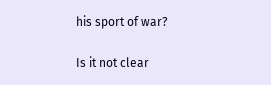his sport of war?

Is it not clear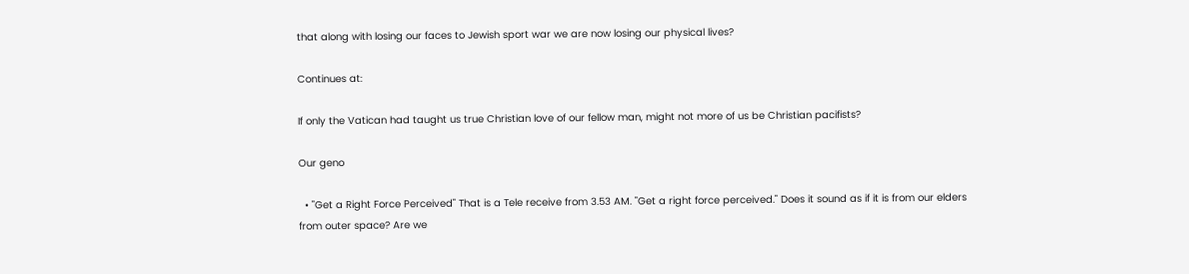that along with losing our faces to Jewish sport war we are now losing our physical lives?

Continues at:

If only the Vatican had taught us true Christian love of our fellow man, might not more of us be Christian pacifists?

Our geno

  • "Get a Right Force Perceived" That is a Tele receive from 3.53 AM. "Get a right force perceived." Does it sound as if it is from our elders from outer space? Are we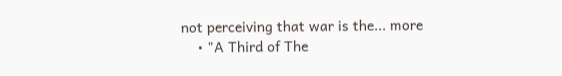not perceiving that war is the... more
    • "A Third of The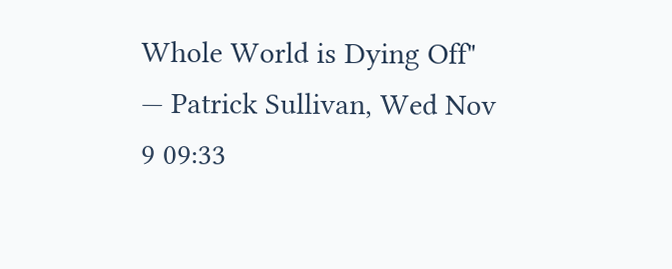Whole World is Dying Off" — Patrick Sullivan, Wed Nov 9 09:33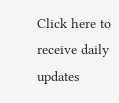Click here to receive daily updates